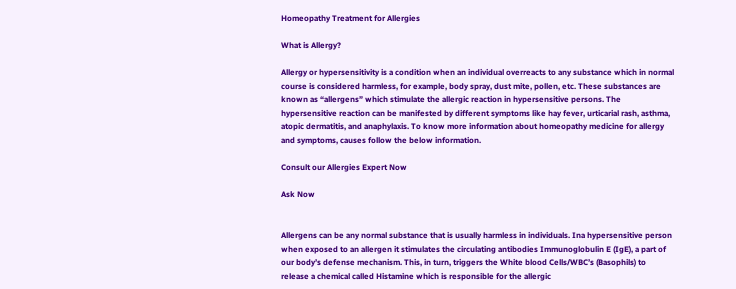Homeopathy Treatment for Allergies

What is Allergy?

Allergy or hypersensitivity is a condition when an individual overreacts to any substance which in normal course is considered harmless, for example, body spray, dust mite, pollen, etc. These substances are known as “allergens” which stimulate the allergic reaction in hypersensitive persons. The hypersensitive reaction can be manifested by different symptoms like hay fever, urticarial rash, asthma, atopic dermatitis, and anaphylaxis. To know more information about homeopathy medicine for allergy and symptoms, causes follow the below information.

Consult our Allergies Expert Now

Ask Now


Allergens can be any normal substance that is usually harmless in individuals. Ina hypersensitive person when exposed to an allergen it stimulates the circulating antibodies Immunoglobulin E (IgE), a part of our body’s defense mechanism. This, in turn, triggers the White blood Cells/WBC’s (Basophils) to release a chemical called Histamine which is responsible for the allergic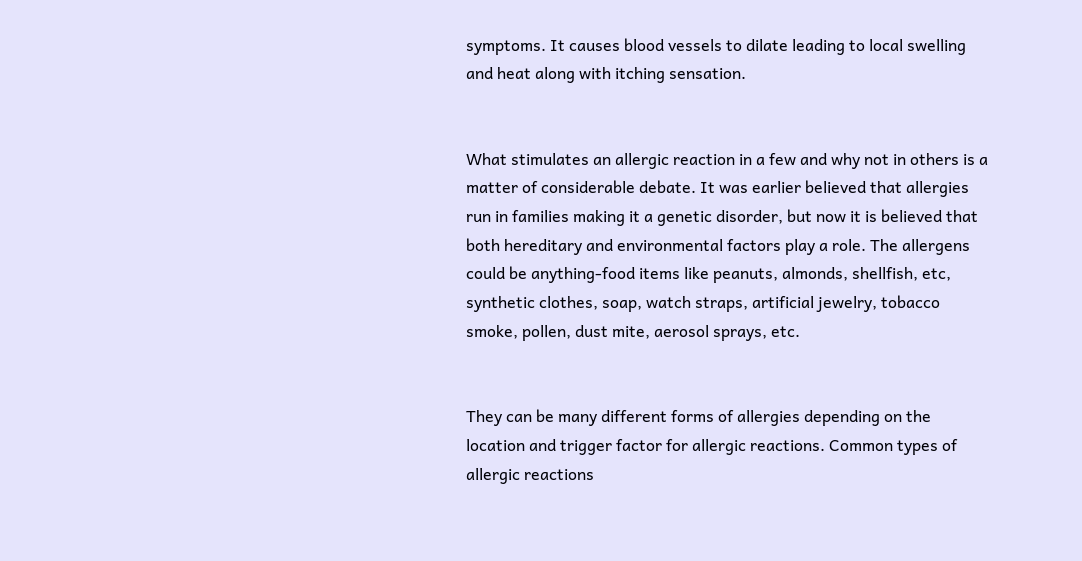symptoms. It causes blood vessels to dilate leading to local swelling and heat along with itching sensation.


What stimulates an allergic reaction in a few and why not in others is a matter of considerable debate. It was earlier believed that allergies run in families making it a genetic disorder, but now it is believed that both hereditary and environmental factors play a role. The allergens could be anything-food items like peanuts, almonds, shellfish, etc, synthetic clothes, soap, watch straps, artificial jewelry, tobacco smoke, pollen, dust mite, aerosol sprays, etc.


They can be many different forms of allergies depending on the location and trigger factor for allergic reactions. Common types of allergic reactions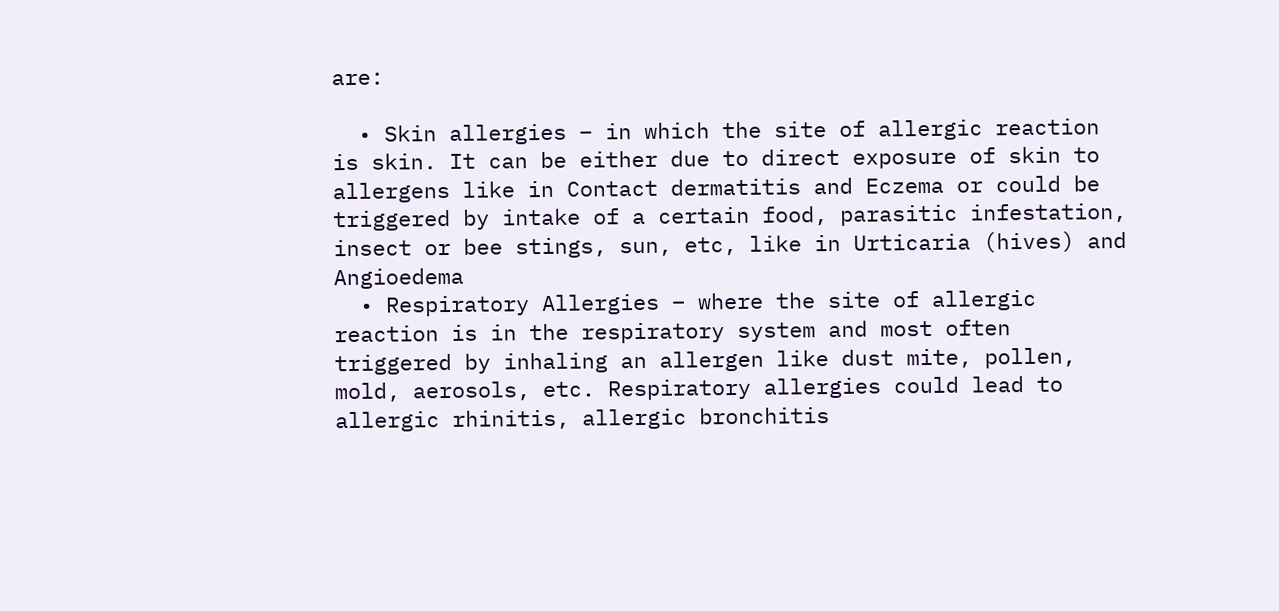are:

  • Skin allergies – in which the site of allergic reaction is skin. It can be either due to direct exposure of skin to allergens like in Contact dermatitis and Eczema or could be triggered by intake of a certain food, parasitic infestation, insect or bee stings, sun, etc, like in Urticaria (hives) and Angioedema
  • Respiratory Allergies – where the site of allergic reaction is in the respiratory system and most often triggered by inhaling an allergen like dust mite, pollen, mold, aerosols, etc. Respiratory allergies could lead to allergic rhinitis, allergic bronchitis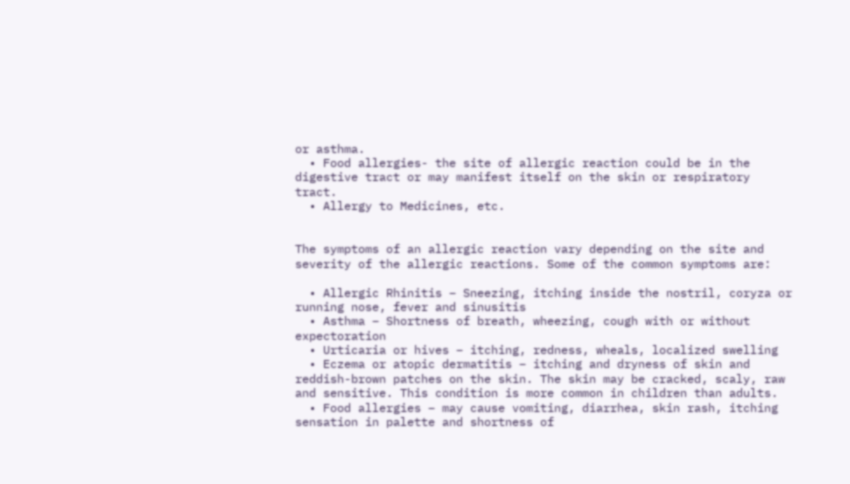or asthma.
  • Food allergies- the site of allergic reaction could be in the digestive tract or may manifest itself on the skin or respiratory tract.
  • Allergy to Medicines, etc.


The symptoms of an allergic reaction vary depending on the site and severity of the allergic reactions. Some of the common symptoms are:

  • Allergic Rhinitis – Sneezing, itching inside the nostril, coryza or running nose, fever and sinusitis
  • Asthma – Shortness of breath, wheezing, cough with or without expectoration
  • Urticaria or hives – itching, redness, wheals, localized swelling
  • Eczema or atopic dermatitis – itching and dryness of skin and reddish-brown patches on the skin. The skin may be cracked, scaly, raw and sensitive. This condition is more common in children than adults.
  • Food allergies – may cause vomiting, diarrhea, skin rash, itching sensation in palette and shortness of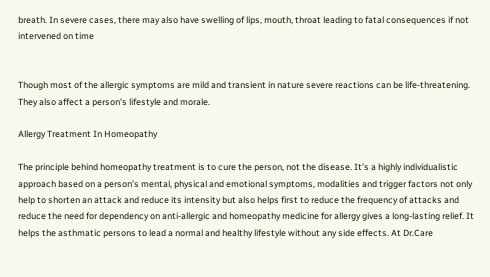breath. In severe cases, there may also have swelling of lips, mouth, throat leading to fatal consequences if not intervened on time


Though most of the allergic symptoms are mild and transient in nature severe reactions can be life-threatening. They also affect a person’s lifestyle and morale.

Allergy Treatment In Homeopathy

The principle behind homeopathy treatment is to cure the person, not the disease. It’s a highly individualistic approach based on a person’s mental, physical and emotional symptoms, modalities and trigger factors not only help to shorten an attack and reduce its intensity but also helps first to reduce the frequency of attacks and reduce the need for dependency on anti-allergic and homeopathy medicine for allergy gives a long-lasting relief. It helps the asthmatic persons to lead a normal and healthy lifestyle without any side effects. At Dr.Care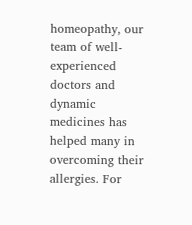homeopathy, our team of well-experienced doctors and dynamic medicines has helped many in overcoming their allergies. For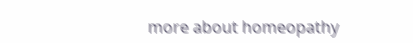more about homeopathy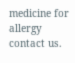medicine for allergy contact us.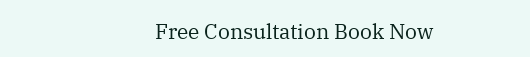Free Consultation Book Now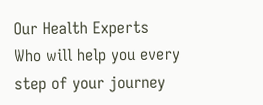Our Health Experts
Who will help you every step of your journey